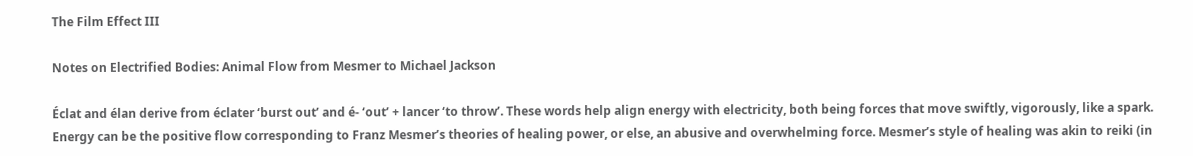The Film Effect III

Notes on Electrified Bodies: Animal Flow from Mesmer to Michael Jackson

Éclat and élan derive from éclater ‘burst out’ and é- ‘out’ + lancer ‘to throw’. These words help align energy with electricity, both being forces that move swiftly, vigorously, like a spark. Energy can be the positive flow corresponding to Franz Mesmer’s theories of healing power, or else, an abusive and overwhelming force. Mesmer’s style of healing was akin to reiki (in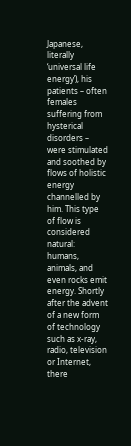Japanese, literally ‘universal life energy’), his patients – often females suffering from hysterical disorders – were stimulated and soothed by flows of holistic energy channelled by him. This type of flow is considered natural: humans, animals, and even rocks emit energy. Shortly after the advent of a new form of technology such as x-ray, radio, television or Internet, there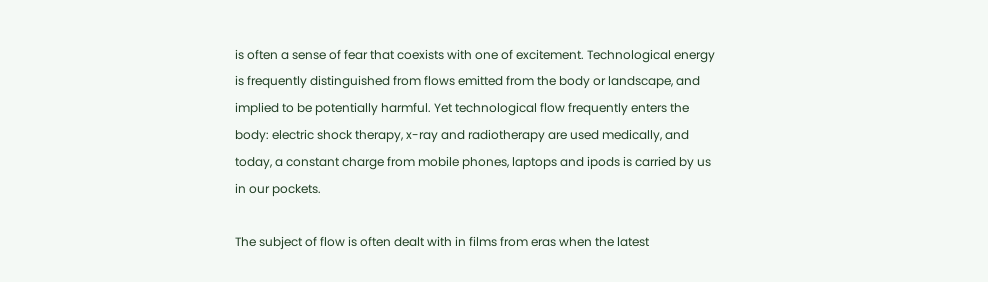is often a sense of fear that coexists with one of excitement. Technological energy is frequently distinguished from flows emitted from the body or landscape, and implied to be potentially harmful. Yet technological flow frequently enters the body: electric shock therapy, x-ray and radiotherapy are used medically, and today, a constant charge from mobile phones, laptops and ipods is carried by us in our pockets.

The subject of flow is often dealt with in films from eras when the latest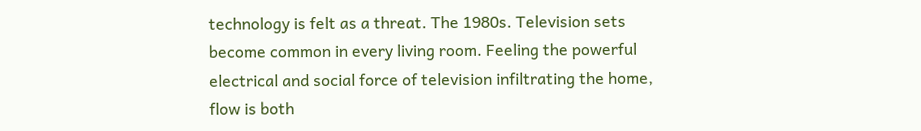technology is felt as a threat. The 1980s. Television sets become common in every living room. Feeling the powerful electrical and social force of television infiltrating the home, flow is both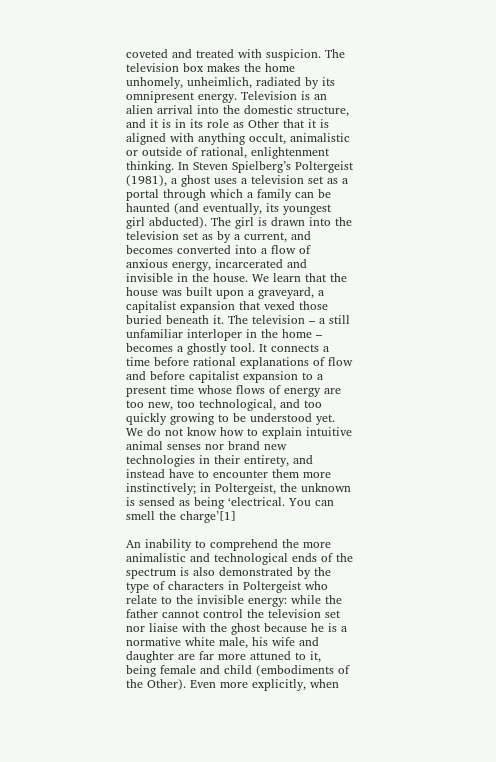coveted and treated with suspicion. The television box makes the home unhomely, unheimlich, radiated by its omnipresent energy. Television is an alien arrival into the domestic structure, and it is in its role as Other that it is aligned with anything occult, animalistic or outside of rational, enlightenment thinking. In Steven Spielberg’s Poltergeist (1981), a ghost uses a television set as a portal through which a family can be haunted (and eventually, its youngest girl abducted). The girl is drawn into the television set as by a current, and becomes converted into a flow of anxious energy, incarcerated and invisible in the house. We learn that the house was built upon a graveyard, a capitalist expansion that vexed those buried beneath it. The television – a still unfamiliar interloper in the home – becomes a ghostly tool. It connects a time before rational explanations of flow and before capitalist expansion to a present time whose flows of energy are too new, too technological, and too quickly growing to be understood yet. We do not know how to explain intuitive animal senses nor brand new technologies in their entirety, and instead have to encounter them more instinctively; in Poltergeist, the unknown is sensed as being ‘electrical. You can smell the charge’[1]

An inability to comprehend the more animalistic and technological ends of the spectrum is also demonstrated by the type of characters in Poltergeist who relate to the invisible energy: while the father cannot control the television set nor liaise with the ghost because he is a normative white male, his wife and daughter are far more attuned to it, being female and child (embodiments of the Other). Even more explicitly, when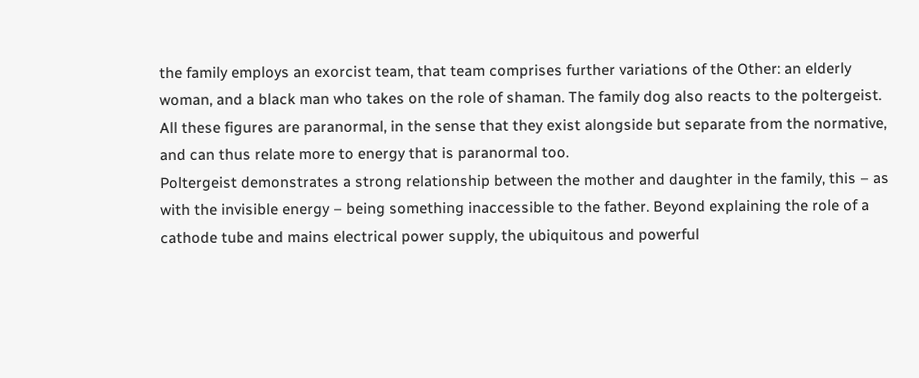the family employs an exorcist team, that team comprises further variations of the Other: an elderly woman, and a black man who takes on the role of shaman. The family dog also reacts to the poltergeist. All these figures are paranormal, in the sense that they exist alongside but separate from the normative, and can thus relate more to energy that is paranormal too.
Poltergeist demonstrates a strong relationship between the mother and daughter in the family, this – as with the invisible energy – being something inaccessible to the father. Beyond explaining the role of a cathode tube and mains electrical power supply, the ubiquitous and powerful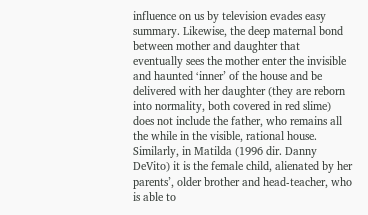influence on us by television evades easy summary. Likewise, the deep maternal bond between mother and daughter that eventually sees the mother enter the invisible and haunted ‘inner’ of the house and be delivered with her daughter (they are reborn into normality, both covered in red slime) does not include the father, who remains all the while in the visible, rational house. Similarly, in Matilda (1996 dir. Danny DeVito) it is the female child, alienated by her parents’, older brother and head-teacher, who is able to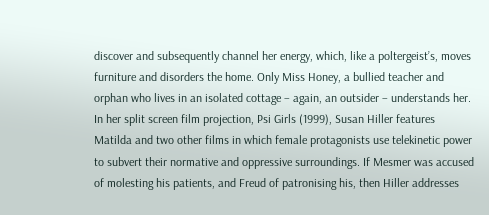discover and subsequently channel her energy, which, like a poltergeist’s, moves furniture and disorders the home. Only Miss Honey, a bullied teacher and orphan who lives in an isolated cottage – again, an outsider – understands her. In her split screen film projection, Psi Girls (1999), Susan Hiller features Matilda and two other films in which female protagonists use telekinetic power to subvert their normative and oppressive surroundings. If Mesmer was accused of molesting his patients, and Freud of patronising his, then Hiller addresses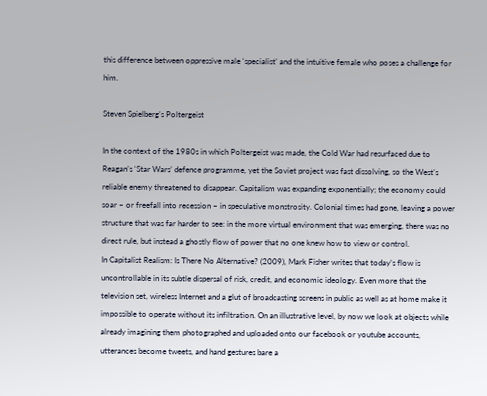this difference between oppressive male ‘specialist’ and the intuitive female who poses a challenge for him.

Steven Spielberg’s Poltergeist

In the context of the 1980s in which Poltergeist was made, the Cold War had resurfaced due to Reagan’s ‘Star Wars’ defence programme, yet the Soviet project was fast dissolving, so the West’s reliable enemy threatened to disappear. Capitalism was expanding exponentially; the economy could soar – or freefall into recession – in speculative monstrosity. Colonial times had gone, leaving a power structure that was far harder to see: in the more virtual environment that was emerging, there was no direct rule, but instead a ghostly flow of power that no one knew how to view or control.
In Capitalist Realism: Is There No Alternative? (2009), Mark Fisher writes that today’s flow is uncontrollable in its subtle dispersal of risk, credit, and economic ideology. Even more that the television set, wireless Internet and a glut of broadcasting screens in public as well as at home make it impossible to operate without its infiltration. On an illustrative level, by now we look at objects while already imagining them photographed and uploaded onto our facebook or youtube accounts, utterances become tweets, and hand gestures bare a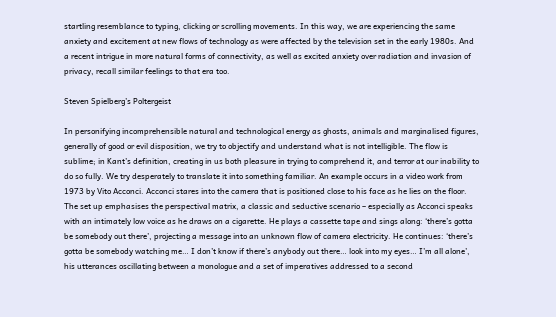startling resemblance to typing, clicking or scrolling movements. In this way, we are experiencing the same anxiety and excitement at new flows of technology as were affected by the television set in the early 1980s. And a recent intrigue in more natural forms of connectivity, as well as excited anxiety over radiation and invasion of privacy, recall similar feelings to that era too.

Steven Spielberg’s Poltergeist

In personifying incomprehensible natural and technological energy as ghosts, animals and marginalised figures, generally of good or evil disposition, we try to objectify and understand what is not intelligible. The flow is sublime; in Kant’s definition, creating in us both pleasure in trying to comprehend it, and terror at our inability to do so fully. We try desperately to translate it into something familiar. An example occurs in a video work from 1973 by Vito Acconci. Acconci stares into the camera that is positioned close to his face as he lies on the floor. The set up emphasises the perspectival matrix, a classic and seductive scenario – especially as Acconci speaks with an intimately low voice as he draws on a cigarette. He plays a cassette tape and sings along: ‘there’s gotta be somebody out there’, projecting a message into an unknown flow of camera electricity. He continues: ‘there’s gotta be somebody watching me… I don’t know if there’s anybody out there… look into my eyes… I’m all alone’, his utterances oscillating between a monologue and a set of imperatives addressed to a second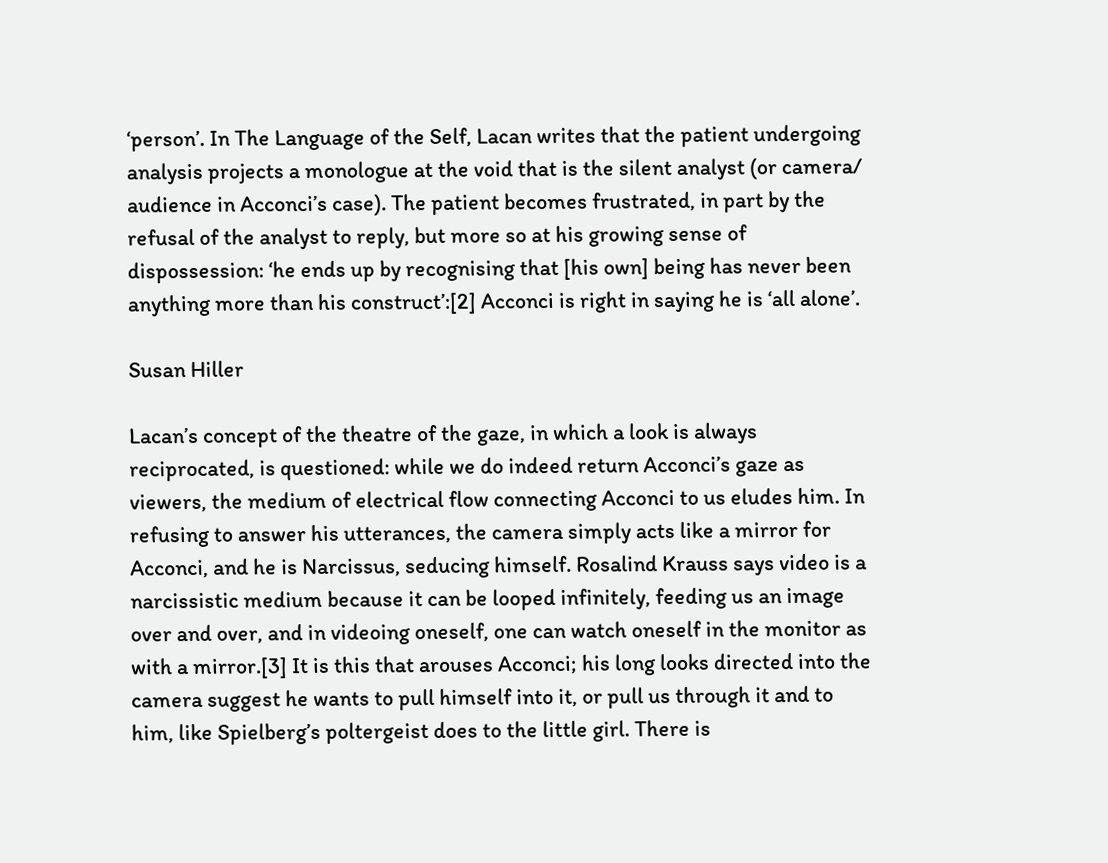‘person’. In The Language of the Self, Lacan writes that the patient undergoing analysis projects a monologue at the void that is the silent analyst (or camera/ audience in Acconci’s case). The patient becomes frustrated, in part by the refusal of the analyst to reply, but more so at his growing sense of dispossession: ‘he ends up by recognising that [his own] being has never been anything more than his construct’:[2] Acconci is right in saying he is ‘all alone’.

Susan Hiller

Lacan’s concept of the theatre of the gaze, in which a look is always reciprocated, is questioned: while we do indeed return Acconci’s gaze as viewers, the medium of electrical flow connecting Acconci to us eludes him. In refusing to answer his utterances, the camera simply acts like a mirror for Acconci, and he is Narcissus, seducing himself. Rosalind Krauss says video is a narcissistic medium because it can be looped infinitely, feeding us an image over and over, and in videoing oneself, one can watch oneself in the monitor as with a mirror.[3] It is this that arouses Acconci; his long looks directed into the camera suggest he wants to pull himself into it, or pull us through it and to him, like Spielberg’s poltergeist does to the little girl. There is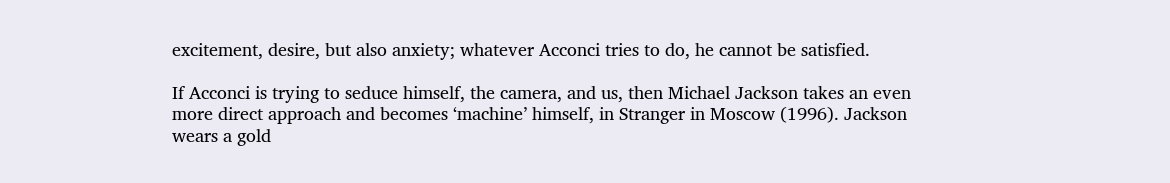excitement, desire, but also anxiety; whatever Acconci tries to do, he cannot be satisfied.

If Acconci is trying to seduce himself, the camera, and us, then Michael Jackson takes an even more direct approach and becomes ‘machine’ himself, in Stranger in Moscow (1996). Jackson wears a gold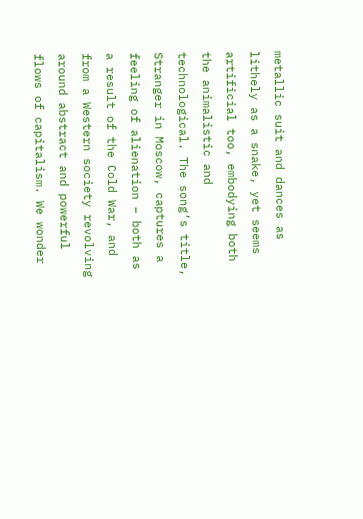metallic suit and dances as lithely as a snake, yet seems artificial too, embodying both the animalistic and technological. The song’s title, Stranger in Moscow, captures a feeling of alienation – both as a result of the Cold War, and from a Western society revolving around abstract and powerful flows of capitalism. We wonder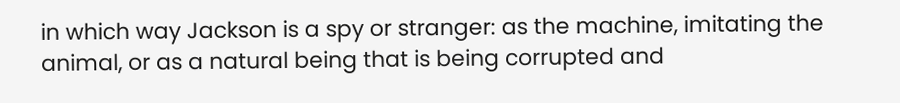in which way Jackson is a spy or stranger: as the machine, imitating the animal, or as a natural being that is being corrupted and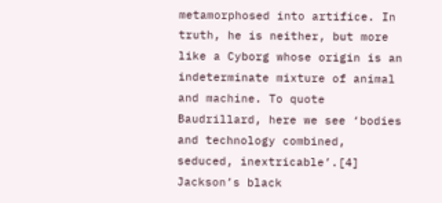metamorphosed into artifice. In truth, he is neither, but more like a Cyborg whose origin is an indeterminate mixture of animal and machine. To quote Baudrillard, here we see ‘bodies and technology combined, seduced, inextricable’.[4] Jackson’s black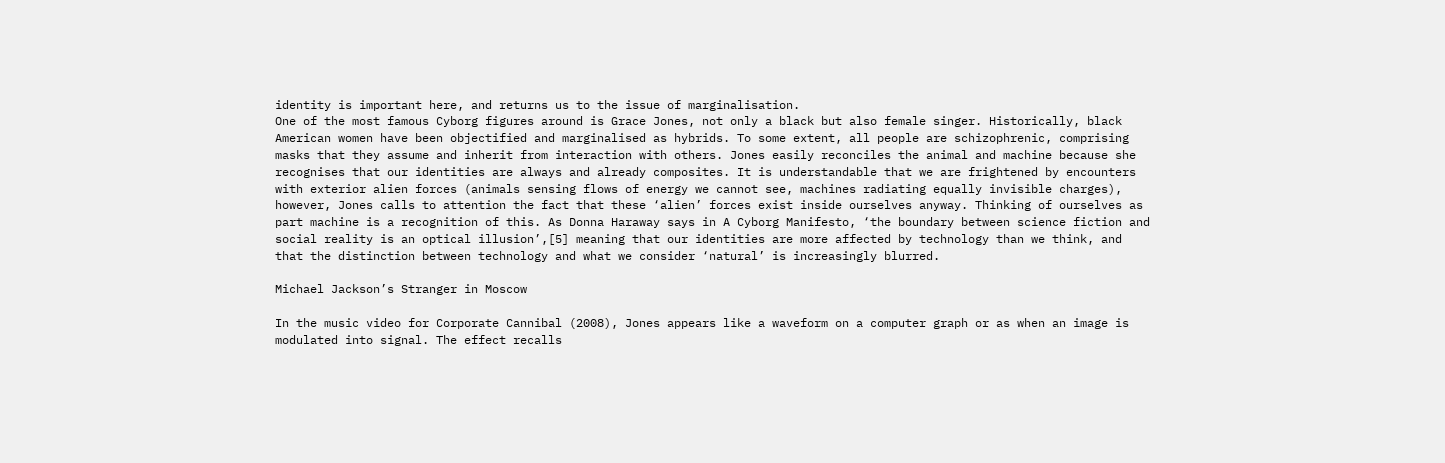identity is important here, and returns us to the issue of marginalisation.
One of the most famous Cyborg figures around is Grace Jones, not only a black but also female singer. Historically, black American women have been objectified and marginalised as hybrids. To some extent, all people are schizophrenic, comprising masks that they assume and inherit from interaction with others. Jones easily reconciles the animal and machine because she recognises that our identities are always and already composites. It is understandable that we are frightened by encounters with exterior alien forces (animals sensing flows of energy we cannot see, machines radiating equally invisible charges), however, Jones calls to attention the fact that these ‘alien’ forces exist inside ourselves anyway. Thinking of ourselves as part machine is a recognition of this. As Donna Haraway says in A Cyborg Manifesto, ‘the boundary between science fiction and social reality is an optical illusion’,[5] meaning that our identities are more affected by technology than we think, and that the distinction between technology and what we consider ‘natural’ is increasingly blurred.

Michael Jackson’s Stranger in Moscow

In the music video for Corporate Cannibal (2008), Jones appears like a waveform on a computer graph or as when an image is modulated into signal. The effect recalls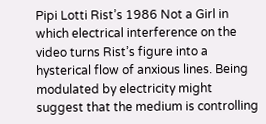Pipi Lotti Rist’s 1986 Not a Girl in which electrical interference on the video turns Rist’s figure into a hysterical flow of anxious lines. Being modulated by electricity might suggest that the medium is controlling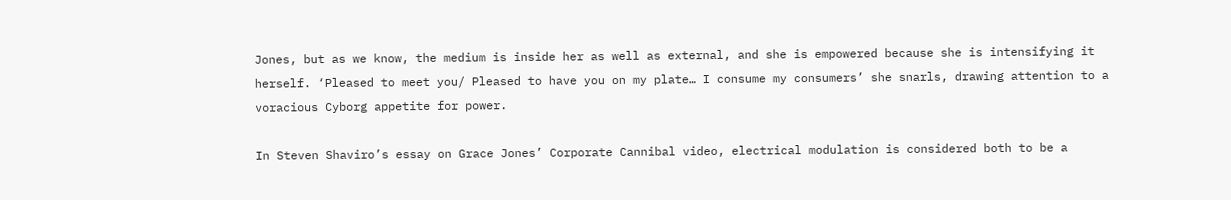Jones, but as we know, the medium is inside her as well as external, and she is empowered because she is intensifying it herself. ‘Pleased to meet you/ Pleased to have you on my plate… I consume my consumers’ she snarls, drawing attention to a voracious Cyborg appetite for power.

In Steven Shaviro’s essay on Grace Jones’ Corporate Cannibal video, electrical modulation is considered both to be a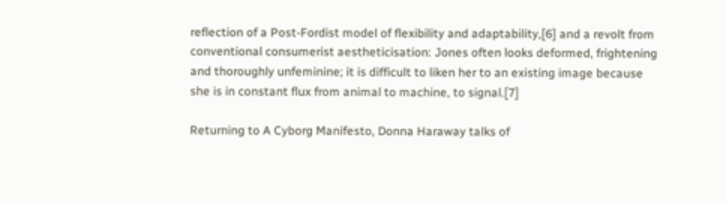reflection of a Post-Fordist model of flexibility and adaptability,[6] and a revolt from conventional consumerist aestheticisation: Jones often looks deformed, frightening and thoroughly unfeminine; it is difficult to liken her to an existing image because she is in constant flux from animal to machine, to signal.[7]

Returning to A Cyborg Manifesto, Donna Haraway talks of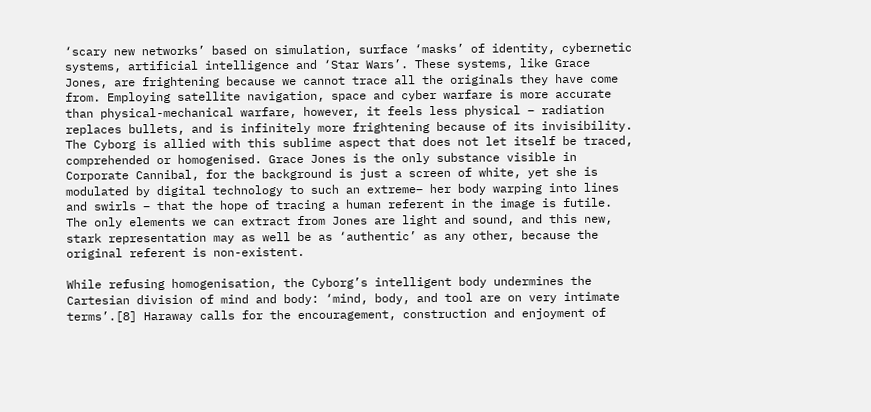‘scary new networks’ based on simulation, surface ‘masks’ of identity, cybernetic systems, artificial intelligence and ‘Star Wars’. These systems, like Grace Jones, are frightening because we cannot trace all the originals they have come from. Employing satellite navigation, space and cyber warfare is more accurate than physical-mechanical warfare, however, it feels less physical – radiation replaces bullets, and is infinitely more frightening because of its invisibility. The Cyborg is allied with this sublime aspect that does not let itself be traced, comprehended or homogenised. Grace Jones is the only substance visible in Corporate Cannibal, for the background is just a screen of white, yet she is modulated by digital technology to such an extreme– her body warping into lines and swirls – that the hope of tracing a human referent in the image is futile. The only elements we can extract from Jones are light and sound, and this new, stark representation may as well be as ‘authentic’ as any other, because the original referent is non-existent.

While refusing homogenisation, the Cyborg’s intelligent body undermines the Cartesian division of mind and body: ‘mind, body, and tool are on very intimate terms’.[8] Haraway calls for the encouragement, construction and enjoyment of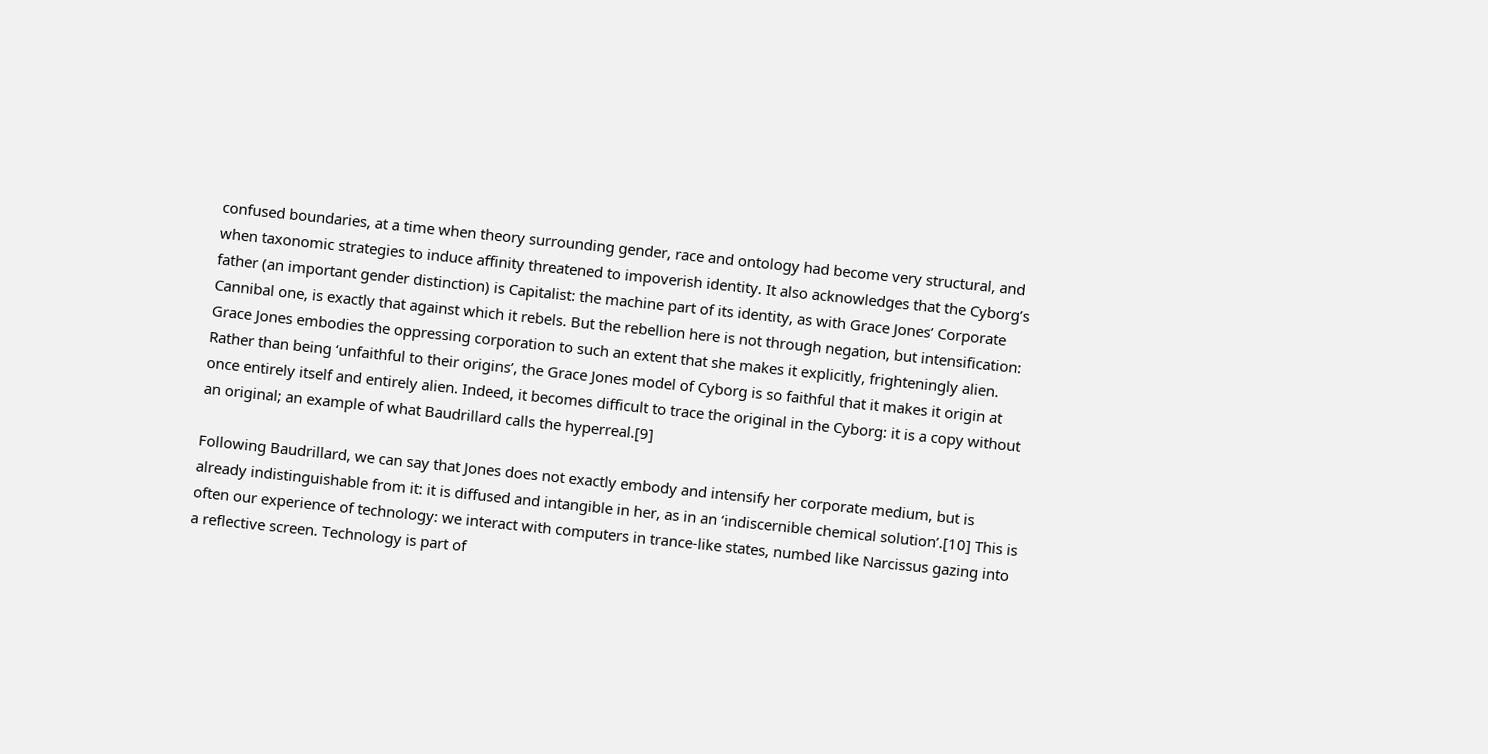confused boundaries, at a time when theory surrounding gender, race and ontology had become very structural, and when taxonomic strategies to induce affinity threatened to impoverish identity. It also acknowledges that the Cyborg’s father (an important gender distinction) is Capitalist: the machine part of its identity, as with Grace Jones’ Corporate Cannibal one, is exactly that against which it rebels. But the rebellion here is not through negation, but intensification: Grace Jones embodies the oppressing corporation to such an extent that she makes it explicitly, frighteningly alien. Rather than being ‘unfaithful to their origins’, the Grace Jones model of Cyborg is so faithful that it makes it origin at once entirely itself and entirely alien. Indeed, it becomes difficult to trace the original in the Cyborg: it is a copy without an original; an example of what Baudrillard calls the hyperreal.[9]

Following Baudrillard, we can say that Jones does not exactly embody and intensify her corporate medium, but is already indistinguishable from it: it is diffused and intangible in her, as in an ‘indiscernible chemical solution’.[10] This is often our experience of technology: we interact with computers in trance-like states, numbed like Narcissus gazing into a reflective screen. Technology is part of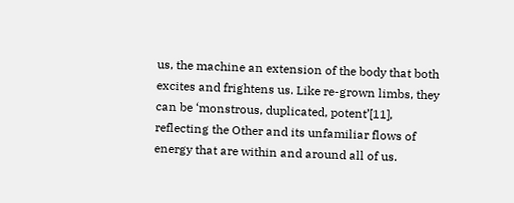us, the machine an extension of the body that both excites and frightens us. Like re-grown limbs, they can be ‘monstrous, duplicated, potent’[11], reflecting the Other and its unfamiliar flows of energy that are within and around all of us.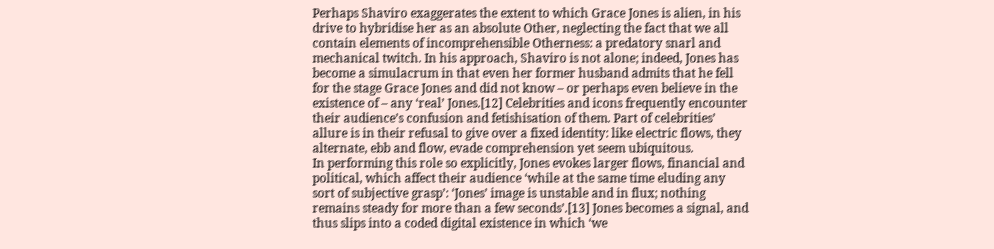Perhaps Shaviro exaggerates the extent to which Grace Jones is alien, in his drive to hybridise her as an absolute Other, neglecting the fact that we all contain elements of incomprehensible Otherness: a predatory snarl and mechanical twitch. In his approach, Shaviro is not alone; indeed, Jones has become a simulacrum in that even her former husband admits that he fell for the stage Grace Jones and did not know – or perhaps even believe in the existence of – any ‘real’ Jones.[12] Celebrities and icons frequently encounter their audience’s confusion and fetishisation of them. Part of celebrities’ allure is in their refusal to give over a fixed identity: like electric flows, they alternate, ebb and flow, evade comprehension yet seem ubiquitous.
In performing this role so explicitly, Jones evokes larger flows, financial and political, which affect their audience ‘while at the same time eluding any sort of subjective grasp’: ‘Jones’ image is unstable and in flux; nothing remains steady for more than a few seconds’.[13] Jones becomes a signal, and thus slips into a coded digital existence in which ‘we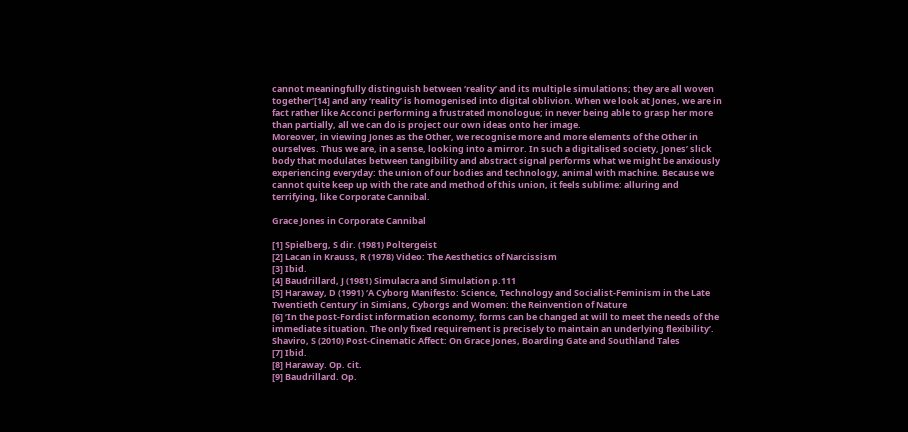cannot meaningfully distinguish between ‘reality’ and its multiple simulations; they are all woven together’[14] and any ‘reality’ is homogenised into digital oblivion. When we look at Jones, we are in fact rather like Acconci performing a frustrated monologue; in never being able to grasp her more than partially, all we can do is project our own ideas onto her image.
Moreover, in viewing Jones as the Other, we recognise more and more elements of the Other in ourselves. Thus we are, in a sense, looking into a mirror. In such a digitalised society, Jones’ slick body that modulates between tangibility and abstract signal performs what we might be anxiously experiencing everyday: the union of our bodies and technology, animal with machine. Because we cannot quite keep up with the rate and method of this union, it feels sublime: alluring and terrifying, like Corporate Cannibal.

Grace Jones in Corporate Cannibal

[1] Spielberg, S dir. (1981) Poltergeist
[2] Lacan in Krauss, R (1978) Video: The Aesthetics of Narcissism
[3] Ibid.
[4] Baudrillard, J (1981) Simulacra and Simulation p.111
[5] Haraway, D (1991) ‘A Cyborg Manifesto: Science, Technology and Socialist-Feminism in the Late Twentieth Century’ in Simians, Cyborgs and Women: the Reinvention of Nature
[6] ‘In the post-Fordist information economy, forms can be changed at will to meet the needs of the immediate situation. The only fixed requirement is precisely to maintain an underlying flexibility’. Shaviro, S (2010) Post-Cinematic Affect: On Grace Jones, Boarding Gate and Southland Tales
[7] Ibid.
[8] Haraway. Op. cit.
[9] Baudrillard. Op.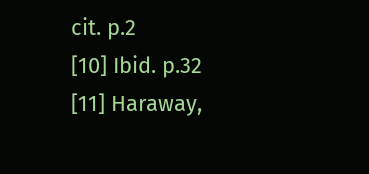cit. p.2
[10] Ibid. p.32
[11] Haraway,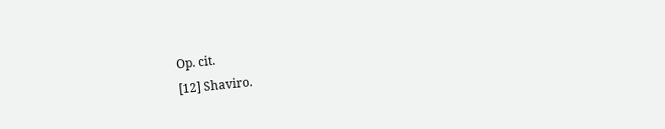Op. cit.
[12] Shaviro.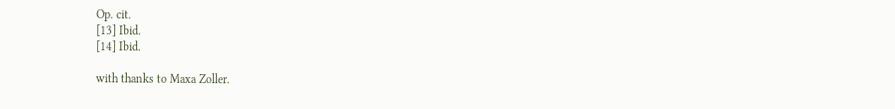Op. cit.
[13] Ibid.
[14] Ibid.

with thanks to Maxa Zoller.